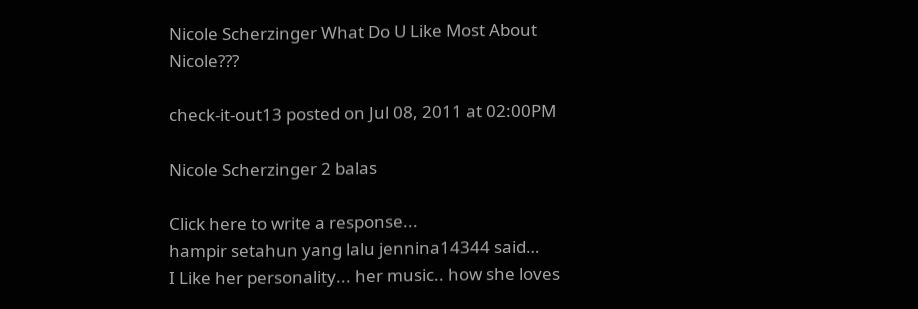Nicole Scherzinger What Do U Like Most About Nicole???

check-it-out13 posted on Jul 08, 2011 at 02:00PM

Nicole Scherzinger 2 balas

Click here to write a response...
hampir setahun yang lalu jennina14344 said…
I Like her personality... her music.. how she loves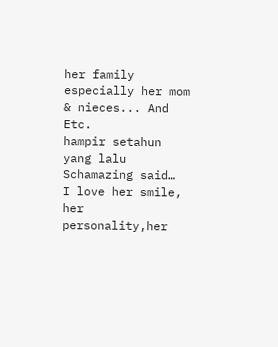her family especially her mom & nieces... And Etc.
hampir setahun yang lalu Schamazing said…
I love her smile, her personality,her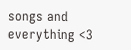songs and everything <3